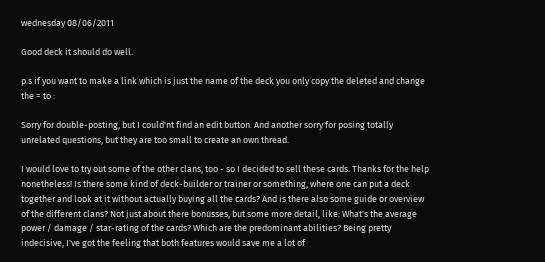wednesday 08/06/2011

Good deck it should do well.

p.s if you want to make a link which is just the name of the deck you only copy the deleted and change the = to :

Sorry for double-posting, but I could'nt find an edit button. And another sorry for posing totally unrelated questions, but they are too small to create an own thread.

I would love to try out some of the other clans, too - so I decided to sell these cards. Thanks for the help nonetheless! Is there some kind of deck-builder or trainer or something, where one can put a deck together and look at it without actually buying all the cards? And is there also some guide or overview of the different clans? Not just about there bonusses, but some more detail, like: What's the average power / damage / star-rating of the cards? Which are the predominant abilities? Being pretty indecisive, I've got the feeling that both features would save me a lot of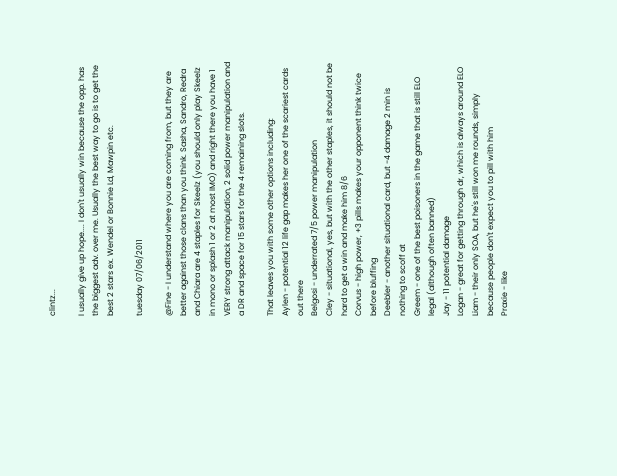clintz...

I usually give up hope.... I don't usually win because the opp. has the biggest adv. over me. Usually the best way to go is to get the best 2 stars ex. Wendel or Bonnie Ld, Mawpin etc.

tuesday 07/06/2011

@Fine - I understand where you are coming from, but they are better against those clans than you think. Sasha, Sandro, Redra and Chiara are 4 staples for Skeelz (you should only play Skeelz in mono or splash 1 or 2 at most IMO) and right there you have 1 VERY strong attack manipulation, 2 solid power manipulation and a DR and space for 15 stars for the 4 remaining slots.

That leaves you with some other options including:
Aylen - potential 12 life gap makes her one of the scariest cards out there
Belgosi - underrated 7/5 power manipulation
Cley - situational, yes, but with the other staples, it should not be hard to get a win and make him 8/6
Corvus - high power, +3 pills makes your opponent think twice before bluffing
Deebler - another situational card, but -4 damage 2 min is nothing to scoff at
Greem - one of the best poisoners in the game that is still ELO legal (although often banned)
Jay - 11 potential damage
Logan - great for getting through dr, which is always around ELO
Liam - their only SOA, but he's still won me rounds, simply because people don't expect you to pill with him
Praxie - like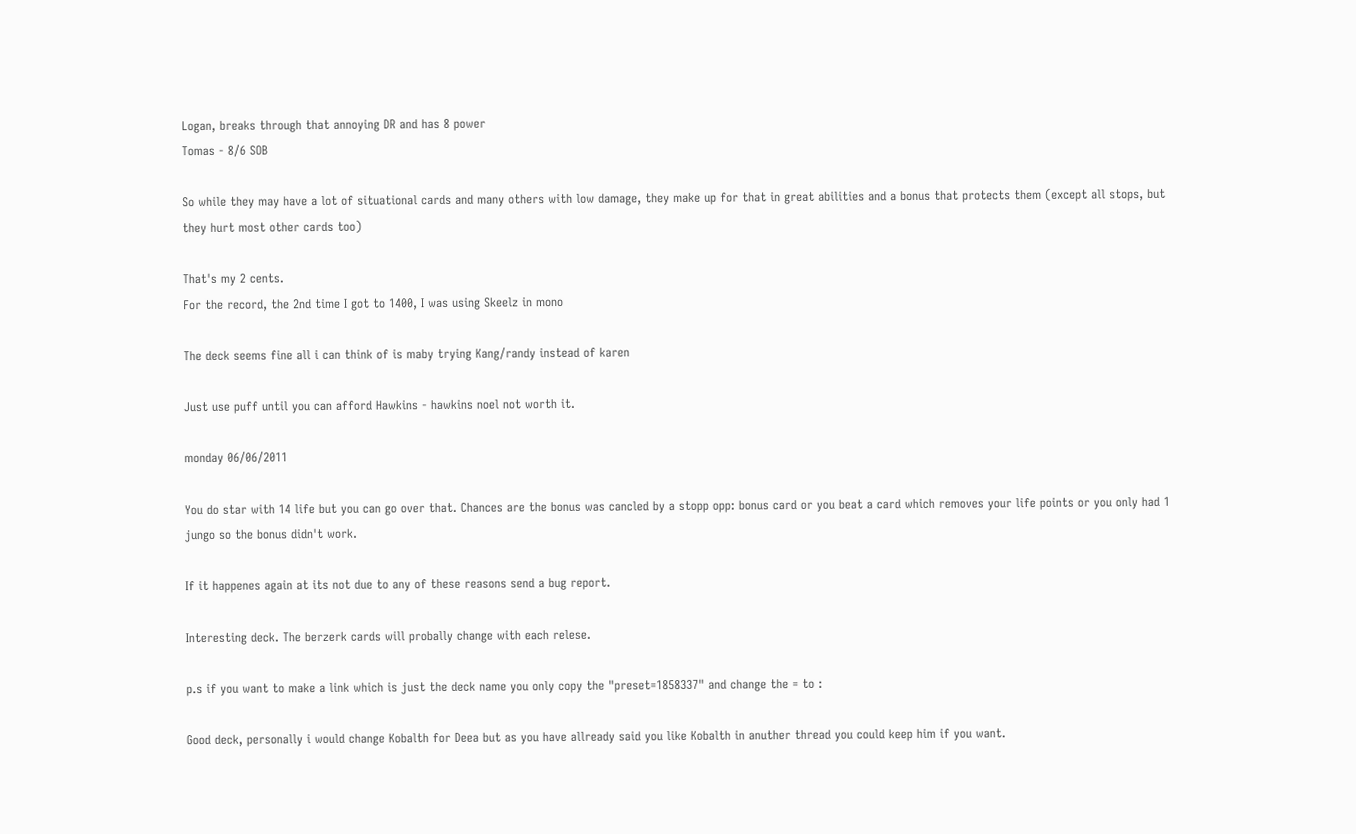Logan, breaks through that annoying DR and has 8 power
Tomas - 8/6 SOB

So while they may have a lot of situational cards and many others with low damage, they make up for that in great abilities and a bonus that protects them (except all stops, but they hurt most other cards too)

That's my 2 cents.
For the record, the 2nd time I got to 1400, I was using Skeelz in mono

The deck seems fine all i can think of is maby trying Kang/randy instead of karen

Just use puff until you can afford Hawkins - hawkins noel not worth it.

monday 06/06/2011

You do star with 14 life but you can go over that. Chances are the bonus was cancled by a stopp opp: bonus card or you beat a card which removes your life points or you only had 1 jungo so the bonus didn't work.

If it happenes again at its not due to any of these reasons send a bug report.

Interesting deck. The berzerk cards will probally change with each relese.

p.s if you want to make a link which is just the deck name you only copy the "preset=1858337" and change the = to :

Good deck, personally i would change Kobalth for Deea but as you have allready said you like Kobalth in anuther thread you could keep him if you want.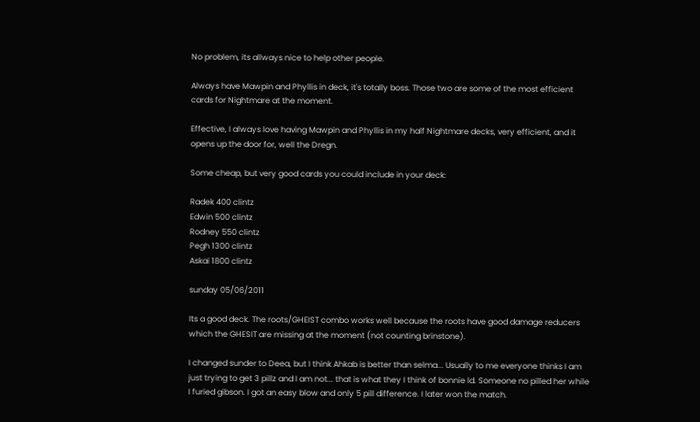No problem, its allways nice to help other people.

Always have Mawpin and Phyllis in deck, it's totally boss. Those two are some of the most efficient cards for Nightmare at the moment.

Effective, I always love having Mawpin and Phyllis in my half Nightmare decks, very efficient, and it opens up the door for, well the Dregn.

Some cheap, but very good cards you could include in your deck:

Radek 400 clintz
Edwin 500 clintz
Rodney 550 clintz
Pegh 1300 clintz
Askai 1800 clintz

sunday 05/06/2011

Its a good deck. The roots/GHEIST combo works well because the roots have good damage reducers which the GHESIT are missing at the moment (not counting brinstone).

I changed sunder to Deea, but I think Ahkab is better than selma... Usually to me everyone thinks I am just trying to get 3 pillz and I am not... that is what they I think of bonnie ld. Someone no pilled her while I furied gibson. I got an easy blow and only 5 pill difference. I later won the match.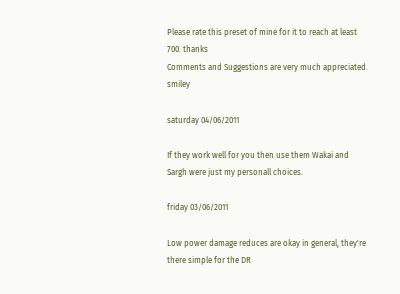Please rate this preset of mine for it to reach at least 700. thanks
Comments and Suggestions are very much appreciated. smiley

saturday 04/06/2011

If they work well for you then use them Wakai and Sargh were just my personall choices.

friday 03/06/2011

Low power damage reduces are okay in general, they're there simple for the DR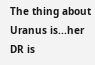The thing about Uranus is...her DR is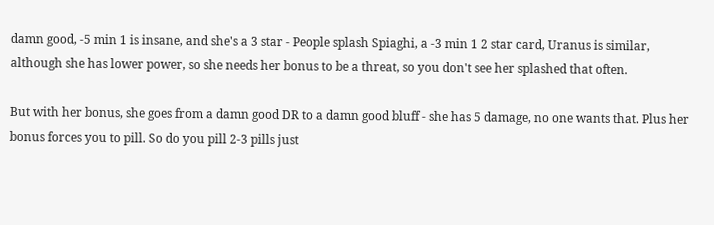damn good, -5 min 1 is insane, and she's a 3 star - People splash Spiaghi, a -3 min 1 2 star card, Uranus is similar, although she has lower power, so she needs her bonus to be a threat, so you don't see her splashed that often.

But with her bonus, she goes from a damn good DR to a damn good bluff - she has 5 damage, no one wants that. Plus her bonus forces you to pill. So do you pill 2-3 pills just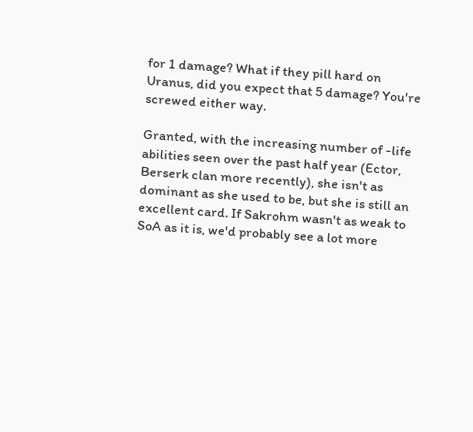for 1 damage? What if they pill hard on Uranus, did you expect that 5 damage? You're screwed either way.

Granted, with the increasing number of -life abilities seen over the past half year (Ector, Berserk clan more recently), she isn't as dominant as she used to be, but she is still an excellent card. If Sakrohm wasn't as weak to SoA as it is, we'd probably see a lot more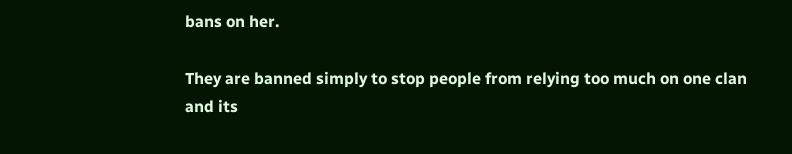bans on her.

They are banned simply to stop people from relying too much on one clan and its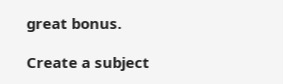great bonus.

Create a subject